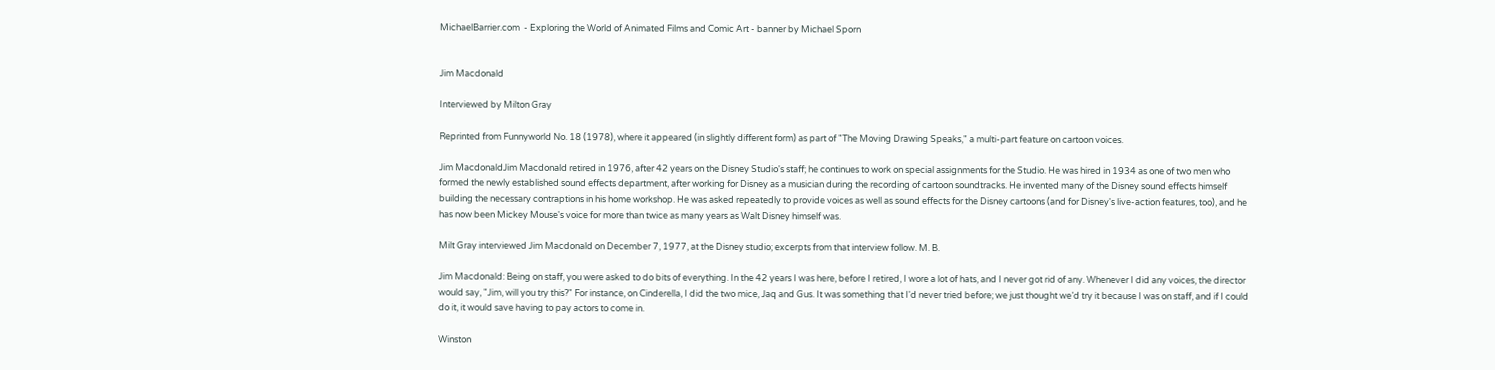MichaelBarrier.com  - Exploring the World of Animated Films and Comic Art - banner by Michael Sporn


Jim Macdonald

Interviewed by Milton Gray

Reprinted from Funnyworld No. 18 (1978), where it appeared (in slightly different form) as part of "The Moving Drawing Speaks," a multi-part feature on cartoon voices.

Jim MacdonaldJim Macdonald retired in 1976, after 42 years on the Disney Studio's staff; he continues to work on special assignments for the Studio. He was hired in 1934 as one of two men who formed the newly established sound effects department, after working for Disney as a musician during the recording of cartoon soundtracks. He invented many of the Disney sound effects himself building the necessary contraptions in his home workshop. He was asked repeatedly to provide voices as well as sound effects for the Disney cartoons (and for Disney's live-action features, too), and he has now been Mickey Mouse's voice for more than twice as many years as Walt Disney himself was.

Milt Gray interviewed Jim Macdonald on December 7, 1977, at the Disney studio; excerpts from that interview follow. M. B.

Jim Macdonald: Being on staff, you were asked to do bits of everything. In the 42 years I was here, before I retired, I wore a lot of hats, and I never got rid of any. Whenever I did any voices, the director would say, "Jim, will you try this?" For instance, on Cinderella, I did the two mice, Jaq and Gus. It was something that I'd never tried before; we just thought we’d try it because I was on staff, and if I could do it, it would save having to pay actors to come in.

Winston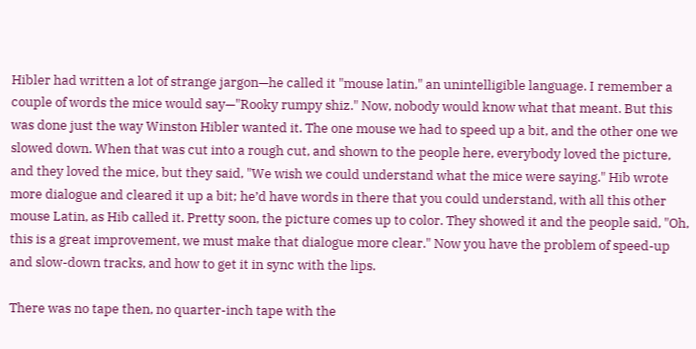Hibler had written a lot of strange jargon—he called it "mouse latin," an unintelligible language. I remember a couple of words the mice would say—"Rooky rumpy shiz." Now, nobody would know what that meant. But this was done just the way Winston Hibler wanted it. The one mouse we had to speed up a bit, and the other one we slowed down. When that was cut into a rough cut, and shown to the people here, everybody loved the picture, and they loved the mice, but they said, "We wish we could understand what the mice were saying." Hib wrote more dialogue and cleared it up a bit; he’d have words in there that you could understand, with all this other mouse Latin, as Hib called it. Pretty soon, the picture comes up to color. They showed it and the people said, "Oh, this is a great improvement, we must make that dialogue more clear." Now you have the problem of speed-up and slow-down tracks, and how to get it in sync with the lips.

There was no tape then, no quarter-inch tape with the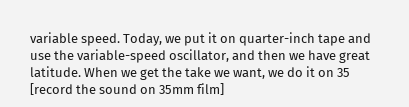variable speed. Today, we put it on quarter-inch tape and use the variable-speed oscillator, and then we have great latitude. When we get the take we want, we do it on 35 [record the sound on 35mm film]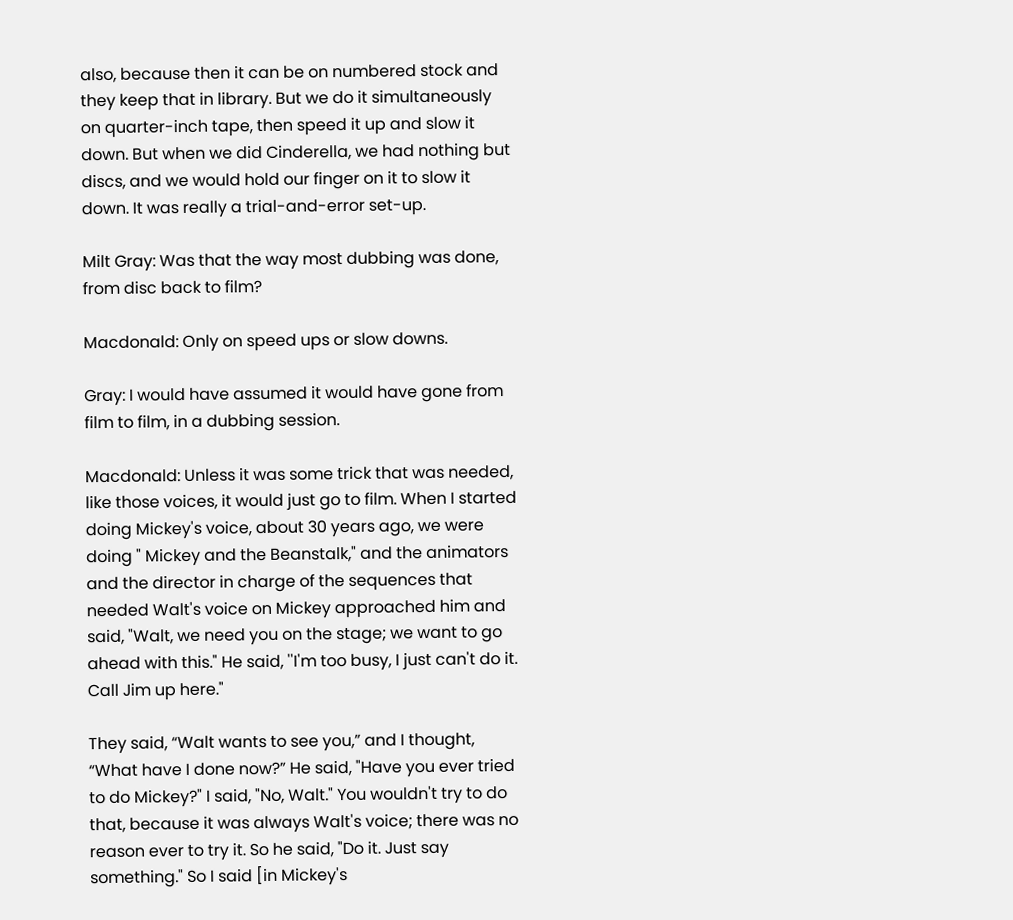also, because then it can be on numbered stock and they keep that in library. But we do it simultaneously on quarter-inch tape, then speed it up and slow it down. But when we did Cinderella, we had nothing but discs, and we would hold our finger on it to slow it down. It was really a trial-and-error set-up.

Milt Gray: Was that the way most dubbing was done, from disc back to film?

Macdonald: Only on speed ups or slow downs.

Gray: I would have assumed it would have gone from film to film, in a dubbing session.

Macdonald: Unless it was some trick that was needed, like those voices, it would just go to film. When I started doing Mickey's voice, about 30 years ago, we were doing " Mickey and the Beanstalk," and the animators and the director in charge of the sequences that needed Walt's voice on Mickey approached him and said, "Walt, we need you on the stage; we want to go ahead with this." He said, ''I'm too busy, I just can't do it. Call Jim up here."

They said, “Walt wants to see you,” and I thought, “What have I done now?” He said, "Have you ever tried to do Mickey?" I said, "No, Walt." You wouldn't try to do that, because it was always Walt's voice; there was no reason ever to try it. So he said, "Do it. Just say something." So I said [in Mickey's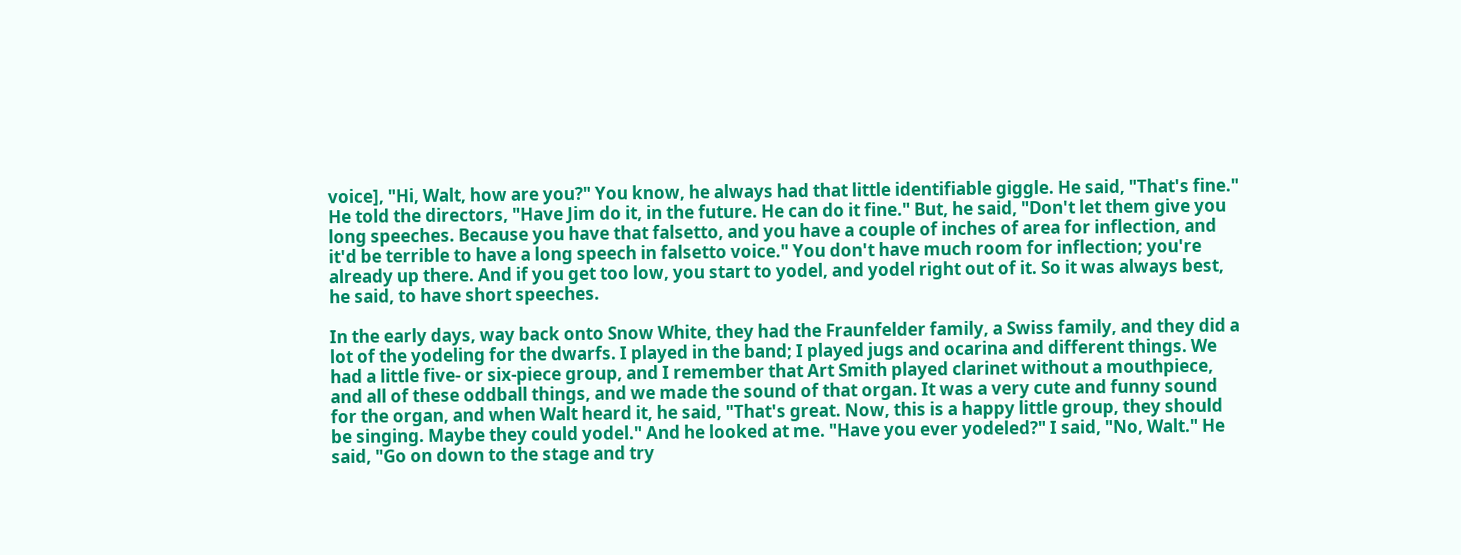voice], "Hi, Walt, how are you?" You know, he always had that little identifiable giggle. He said, "That's fine." He told the directors, "Have Jim do it, in the future. He can do it fine." But, he said, "Don't let them give you long speeches. Because you have that falsetto, and you have a couple of inches of area for inflection, and it'd be terrible to have a long speech in falsetto voice." You don't have much room for inflection; you're already up there. And if you get too low, you start to yodel, and yodel right out of it. So it was always best, he said, to have short speeches.

In the early days, way back onto Snow White, they had the Fraunfelder family, a Swiss family, and they did a lot of the yodeling for the dwarfs. I played in the band; I played jugs and ocarina and different things. We had a little five- or six-piece group, and I remember that Art Smith played clarinet without a mouthpiece, and all of these oddball things, and we made the sound of that organ. It was a very cute and funny sound for the organ, and when Walt heard it, he said, "That's great. Now, this is a happy little group, they should be singing. Maybe they could yodel." And he looked at me. "Have you ever yodeled?" I said, "No, Walt." He said, "Go on down to the stage and try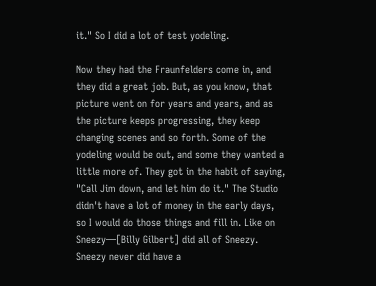it." So I did a lot of test yodeling.

Now they had the Fraunfelders come in, and they did a great job. But, as you know, that picture went on for years and years, and as the picture keeps progressing, they keep changing scenes and so forth. Some of the yodeling would be out, and some they wanted a little more of. They got in the habit of saying, "Call Jim down, and let him do it." The Studio didn't have a lot of money in the early days, so I would do those things and fill in. Like on Sneezy—[Billy Gilbert] did all of Sneezy. Sneezy never did have a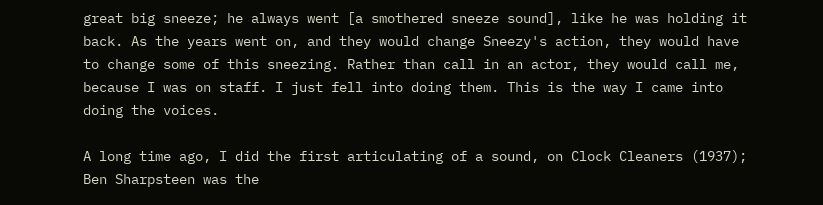great big sneeze; he always went [a smothered sneeze sound], like he was holding it back. As the years went on, and they would change Sneezy's action, they would have to change some of this sneezing. Rather than call in an actor, they would call me, because I was on staff. I just fell into doing them. This is the way I came into doing the voices.

A long time ago, I did the first articulating of a sound, on Clock Cleaners (1937); Ben Sharpsteen was the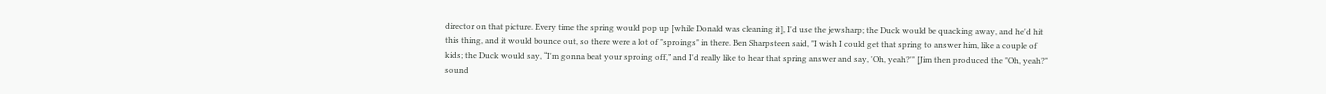director on that picture. Every time the spring would pop up [while Donald was cleaning it], I'd use the jewsharp; the Duck would be quacking away, and he'd hit this thing, and it would bounce out, so there were a lot of "sproings" in there. Ben Sharpsteen said, "I wish I could get that spring to answer him, like a couple of kids; the Duck would say, “I'm gonna beat your sproing off,” and I'd really like to hear that spring answer and say, 'Oh, yeah?'" [Jim then produced the "Oh, yeah?" sound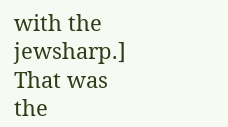with the jewsharp.] That was the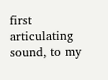first articulating sound, to my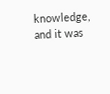knowledge, and it was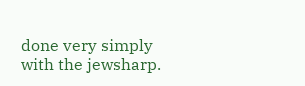done very simply with the jewsharp.